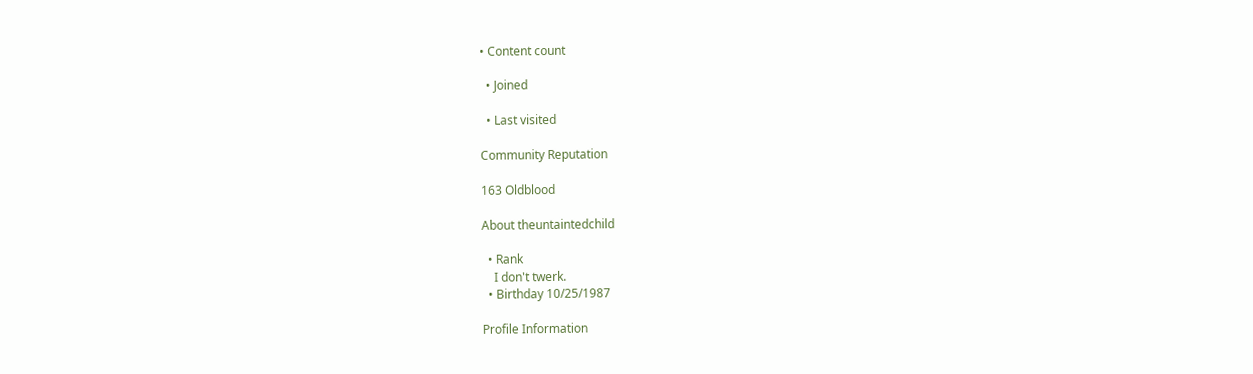• Content count

  • Joined

  • Last visited

Community Reputation

163 Oldblood

About theuntaintedchild

  • Rank
    I don't twerk.
  • Birthday 10/25/1987

Profile Information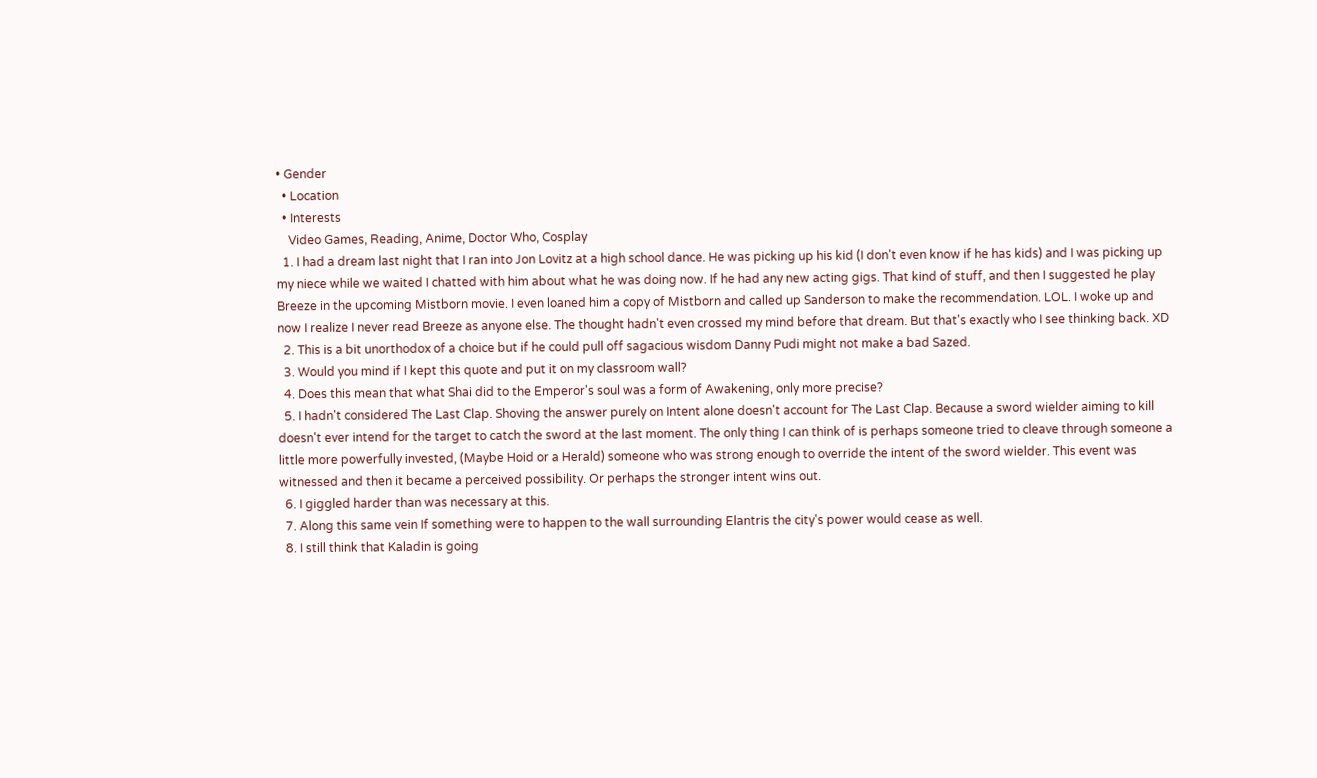• Gender
  • Location
  • Interests
    Video Games, Reading, Anime, Doctor Who, Cosplay
  1. I had a dream last night that I ran into Jon Lovitz at a high school dance. He was picking up his kid (I don't even know if he has kids) and I was picking up my niece while we waited I chatted with him about what he was doing now. If he had any new acting gigs. That kind of stuff, and then I suggested he play Breeze in the upcoming Mistborn movie. I even loaned him a copy of Mistborn and called up Sanderson to make the recommendation. LOL. I woke up and now I realize I never read Breeze as anyone else. The thought hadn't even crossed my mind before that dream. But that's exactly who I see thinking back. XD
  2. This is a bit unorthodox of a choice but if he could pull off sagacious wisdom Danny Pudi might not make a bad Sazed.
  3. Would you mind if I kept this quote and put it on my classroom wall?
  4. Does this mean that what Shai did to the Emperor's soul was a form of Awakening, only more precise?
  5. I hadn't considered The Last Clap. Shoving the answer purely on Intent alone doesn't account for The Last Clap. Because a sword wielder aiming to kill doesn't ever intend for the target to catch the sword at the last moment. The only thing I can think of is perhaps someone tried to cleave through someone a little more powerfully invested, (Maybe Hoid or a Herald) someone who was strong enough to override the intent of the sword wielder. This event was witnessed and then it became a perceived possibility. Or perhaps the stronger intent wins out.
  6. I giggled harder than was necessary at this.
  7. Along this same vein If something were to happen to the wall surrounding Elantris the city's power would cease as well.
  8. I still think that Kaladin is going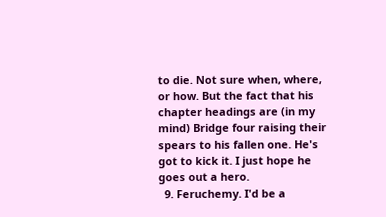to die. Not sure when, where, or how. But the fact that his chapter headings are (in my mind) Bridge four raising their spears to his fallen one. He's got to kick it. I just hope he goes out a hero.
  9. Feruchemy. I'd be a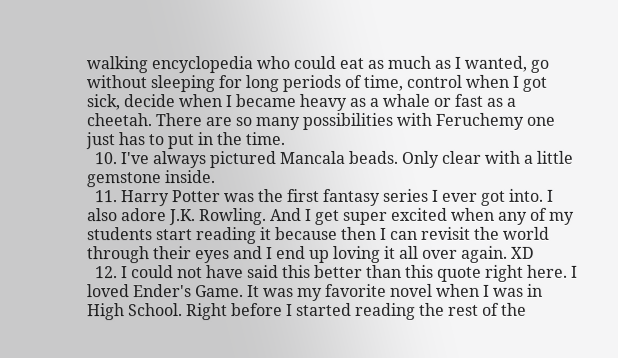walking encyclopedia who could eat as much as I wanted, go without sleeping for long periods of time, control when I got sick, decide when I became heavy as a whale or fast as a cheetah. There are so many possibilities with Feruchemy one just has to put in the time.
  10. I've always pictured Mancala beads. Only clear with a little gemstone inside.
  11. Harry Potter was the first fantasy series I ever got into. I also adore J.K. Rowling. And I get super excited when any of my students start reading it because then I can revisit the world through their eyes and I end up loving it all over again. XD
  12. I could not have said this better than this quote right here. I loved Ender's Game. It was my favorite novel when I was in High School. Right before I started reading the rest of the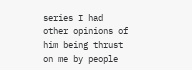series I had other opinions of him being thrust on me by people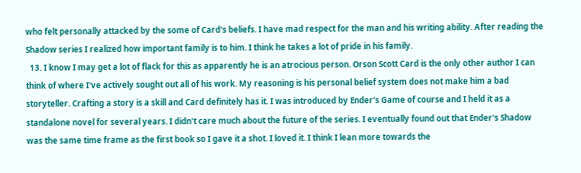who felt personally attacked by the some of Card's beliefs. I have mad respect for the man and his writing ability. After reading the Shadow series I realized how important family is to him. I think he takes a lot of pride in his family.
  13. I know I may get a lot of flack for this as apparently he is an atrocious person. Orson Scott Card is the only other author I can think of where I've actively sought out all of his work. My reasoning is his personal belief system does not make him a bad storyteller. Crafting a story is a skill and Card definitely has it. I was introduced by Ender's Game of course and I held it as a standalone novel for several years. I didn't care much about the future of the series. I eventually found out that Ender's Shadow was the same time frame as the first book so I gave it a shot. I loved it. I think I lean more towards the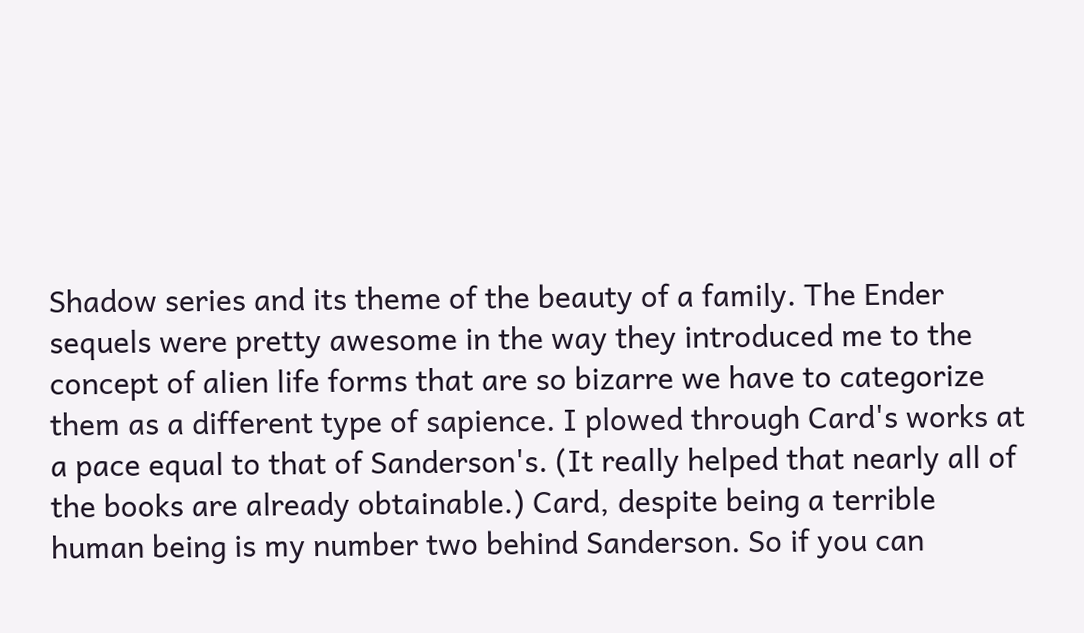Shadow series and its theme of the beauty of a family. The Ender sequels were pretty awesome in the way they introduced me to the concept of alien life forms that are so bizarre we have to categorize them as a different type of sapience. I plowed through Card's works at a pace equal to that of Sanderson's. (It really helped that nearly all of the books are already obtainable.) Card, despite being a terrible human being is my number two behind Sanderson. So if you can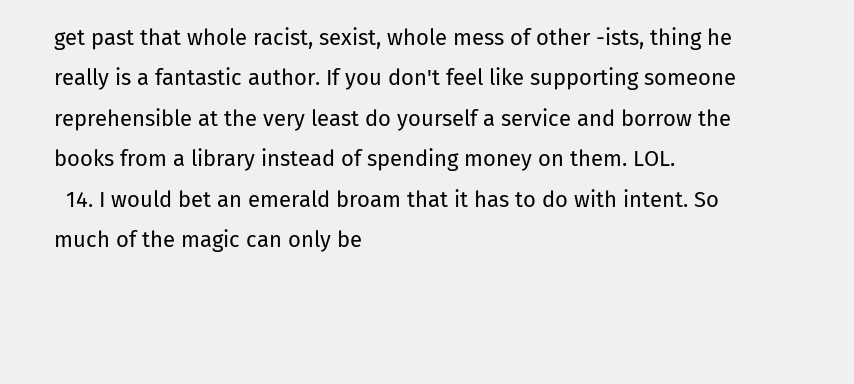get past that whole racist, sexist, whole mess of other -ists, thing he really is a fantastic author. If you don't feel like supporting someone reprehensible at the very least do yourself a service and borrow the books from a library instead of spending money on them. LOL.
  14. I would bet an emerald broam that it has to do with intent. So much of the magic can only be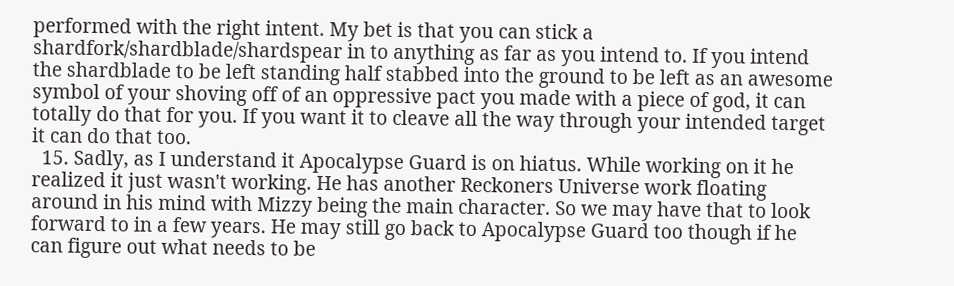performed with the right intent. My bet is that you can stick a shardfork/shardblade/shardspear in to anything as far as you intend to. If you intend the shardblade to be left standing half stabbed into the ground to be left as an awesome symbol of your shoving off of an oppressive pact you made with a piece of god, it can totally do that for you. If you want it to cleave all the way through your intended target it can do that too.
  15. Sadly, as I understand it Apocalypse Guard is on hiatus. While working on it he realized it just wasn't working. He has another Reckoners Universe work floating around in his mind with Mizzy being the main character. So we may have that to look forward to in a few years. He may still go back to Apocalypse Guard too though if he can figure out what needs to be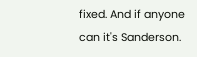fixed. And if anyone can it's Sanderson.